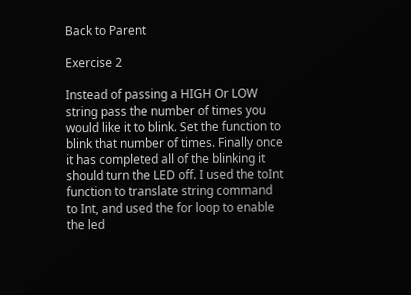Back to Parent

Exercise 2

Instead of passing a HIGH Or LOW string pass the number of times you would like it to blink. Set the function to blink that number of times. Finally once it has completed all of the blinking it should turn the LED off. I used the toInt function to translate string command to Int, and used the for loop to enable the led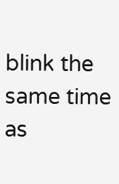blink the same time as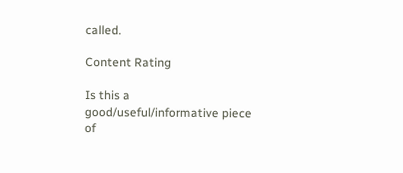called.

Content Rating

Is this a good/useful/informative piece of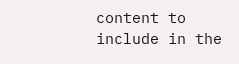content to include in the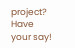project? Have your say!